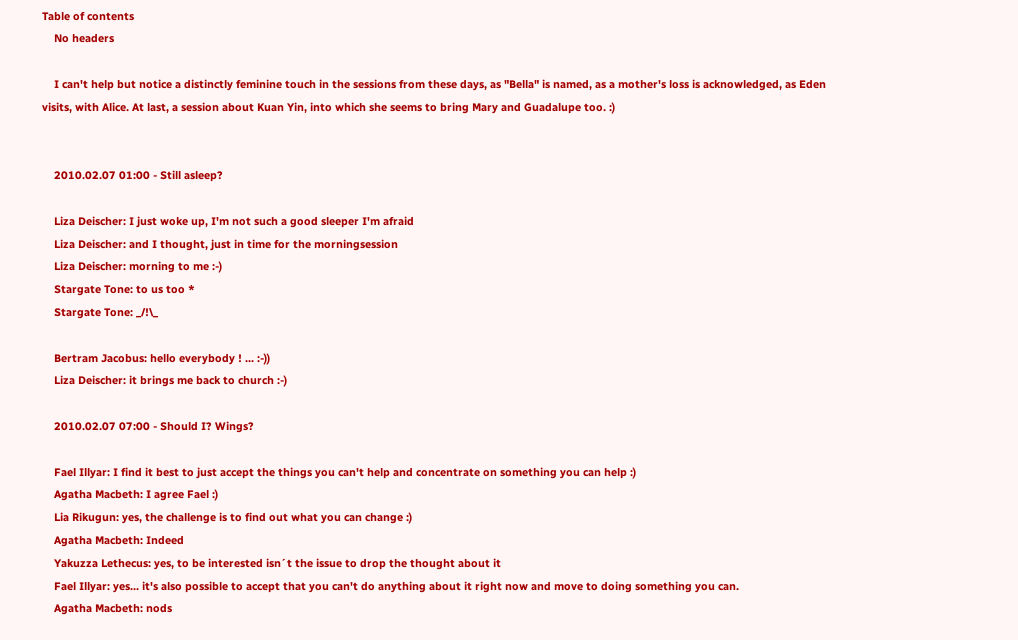Table of contents
    No headers

    I can't help but notice a distinctly feminine touch in the sessions from these days, as "Bella" is named, as a mother's loss is acknowledged, as Eden visits, with Alice. At last, a session about Kuan Yin, into which she seems to bring Mary and Guadalupe too. :)


    2010.02.07 01:00 - Still asleep?

    Liza Deischer: I just woke up, I'm not such a good sleeper I'm afraid
    Liza Deischer: and I thought, just in time for the morningsession
    Liza Deischer: morning to me :-)
    Stargate Tone: to us too *
    Stargate Tone: _/!\_

    Bertram Jacobus: hello everybody ! ... :-))
    Liza Deischer: it brings me back to church :-)

    2010.02.07 07:00 - Should I? Wings?

    Fael Illyar: I find it best to just accept the things you can't help and concentrate on something you can help :)
    Agatha Macbeth: I agree Fael :)
    Lia Rikugun: yes, the challenge is to find out what you can change :)
    Agatha Macbeth: Indeed
    Yakuzza Lethecus: yes, to be interested isn´t the issue to drop the thought about it
    Fael Illyar: yes... it's also possible to accept that you can't do anything about it right now and move to doing something you can.
    Agatha Macbeth: nods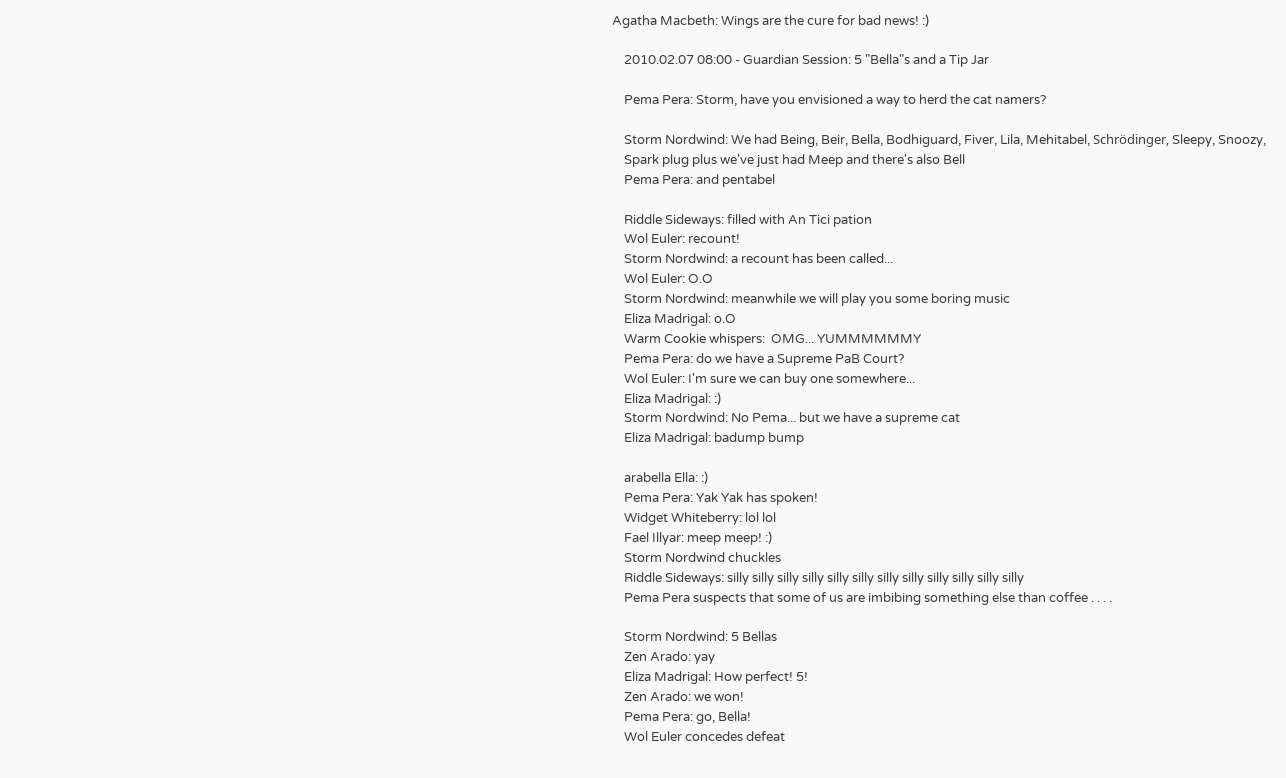Agatha Macbeth: Wings are the cure for bad news! :)

    2010.02.07 08:00 - Guardian Session: 5 "Bella"s and a Tip Jar

    Pema Pera: Storm, have you envisioned a way to herd the cat namers?

    Storm Nordwind: We had Being, Beir, Bella, Bodhiguard, Fiver, Lila, Mehitabel, Schrödinger, Sleepy, Snoozy,
    Spark plug plus we've just had Meep and there's also Bell
    Pema Pera: and pentabel

    Riddle Sideways: filled with An Tici pation
    Wol Euler: recount!
    Storm Nordwind: a recount has been called...
    Wol Euler: O.O
    Storm Nordwind: meanwhile we will play you some boring music
    Eliza Madrigal: o.O
    Warm Cookie whispers:  OMG... YUMMMMMMY
    Pema Pera: do we have a Supreme PaB Court?
    Wol Euler: I'm sure we can buy one somewhere...
    Eliza Madrigal: :)
    Storm Nordwind: No Pema... but we have a supreme cat
    Eliza Madrigal: badump bump

    arabella Ella: :)
    Pema Pera: Yak Yak has spoken!
    Widget Whiteberry: lol lol
    Fael Illyar: meep meep! :)
    Storm Nordwind chuckles
    Riddle Sideways: silly silly silly silly silly silly silly silly silly silly silly silly
    Pema Pera suspects that some of us are imbibing something else than coffee . . . .

    Storm Nordwind: 5 Bellas
    Zen Arado: yay
    Eliza Madrigal: How perfect! 5!
    Zen Arado: we won!
    Pema Pera: go, Bella!
    Wol Euler concedes defeat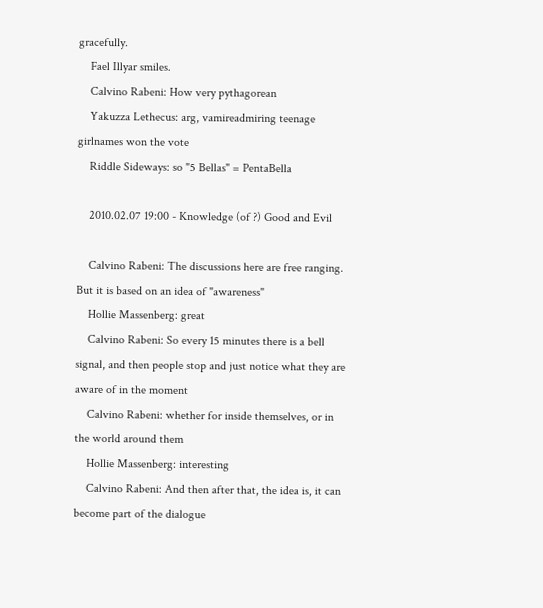gracefully.
    Fael Illyar smiles.
    Calvino Rabeni: How very pythagorean
    Yakuzza Lethecus: arg, vamireadmiring teenage girlnames won the vote
    Riddle Sideways: so "5 Bellas" = PentaBella

    2010.02.07 19:00 - Knowledge (of ?) Good and Evil

    Calvino Rabeni: The discussions here are free ranging. But it is based on an idea of "awareness"
    Hollie Massenberg: great
    Calvino Rabeni: So every 15 minutes there is a bell signal, and then people stop and just notice what they are aware of in the moment
    Calvino Rabeni: whether for inside themselves, or in the world around them
    Hollie Massenberg: interesting
    Calvino Rabeni: And then after that, the idea is, it can become part of the dialogue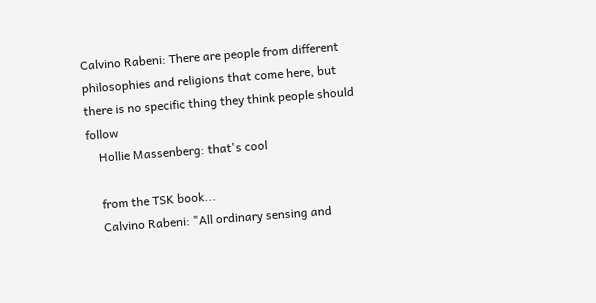Calvino Rabeni: There are people from different philosophies and religions that come here, but there is no specific thing they think people should follow
    Hollie Massenberg: that's cool

    from the TSK book...
    Calvino Rabeni: "All ordinary sensing and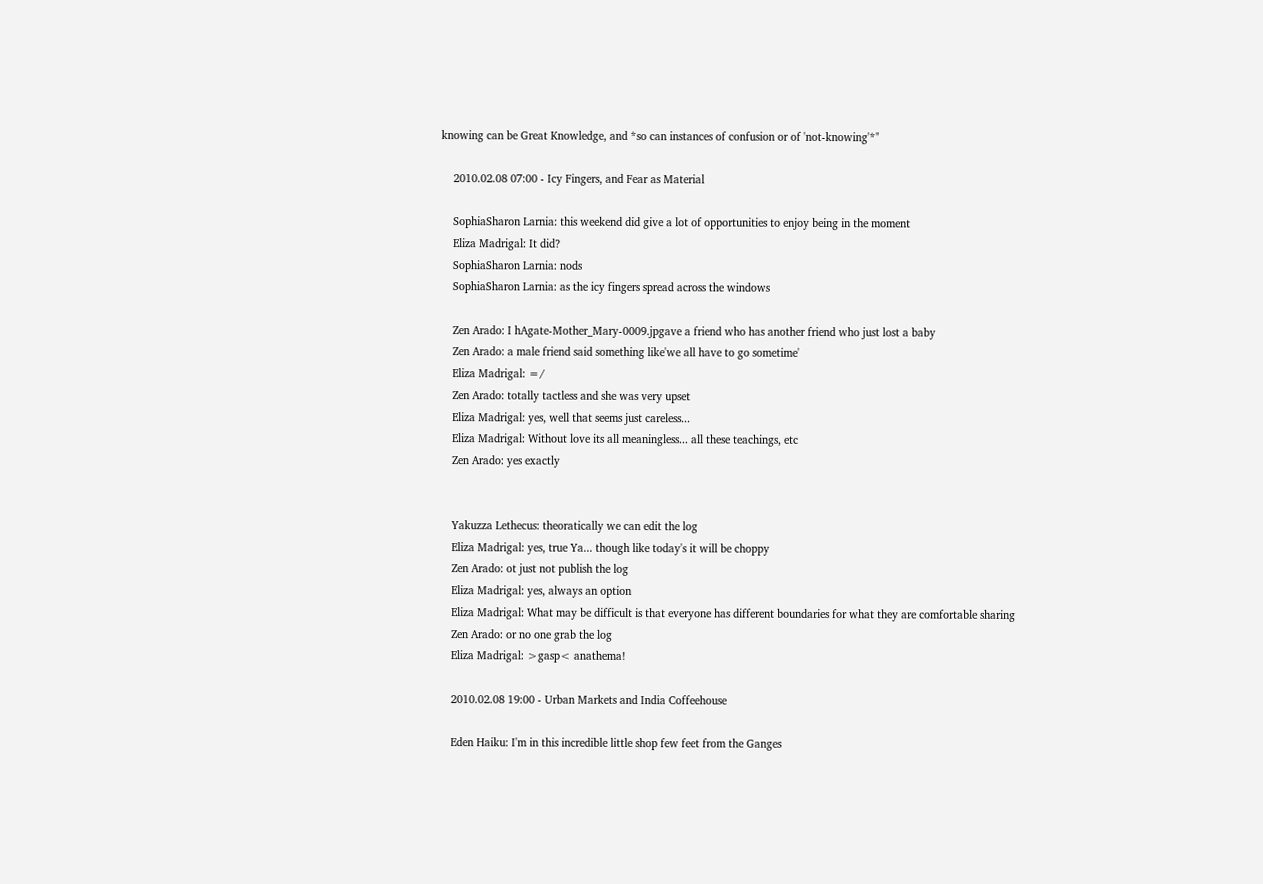knowing can be Great Knowledge, and *so can instances of confusion or of 'not-knowing'*"

    2010.02.08 07:00 - Icy Fingers, and Fear as Material

    SophiaSharon Larnia: this weekend did give a lot of opportunities to enjoy being in the moment
    Eliza Madrigal: It did?
    SophiaSharon Larnia: nods
    SophiaSharon Larnia: as the icy fingers spread across the windows

    Zen Arado: I hAgate-Mother_Mary-0009.jpgave a friend who has another friend who just lost a baby
    Zen Arado: a male friend said something like'we all have to go sometime'
    Eliza Madrigal: =/
    Zen Arado: totally tactless and she was very upset
    Eliza Madrigal: yes, well that seems just careless...
    Eliza Madrigal: Without love its all meaningless... all these teachings, etc
    Zen Arado: yes exactly


    Yakuzza Lethecus: theoratically we can edit the log
    Eliza Madrigal: yes, true Ya... though like today's it will be choppy
    Zen Arado: ot just not publish the log
    Eliza Madrigal: yes, always an option
    Eliza Madrigal: What may be difficult is that everyone has different boundaries for what they are comfortable sharing
    Zen Arado: or no one grab the log
    Eliza Madrigal: >gasp< anathema!

    2010.02.08 19:00 - Urban Markets and India Coffeehouse

    Eden Haiku: I'm in this incredible little shop few feet from the Ganges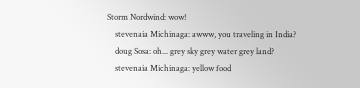Storm Nordwind: wow!
    stevenaia Michinaga: awww, you traveling in India?
    doug Sosa: oh... grey sky grey water grey land?
    stevenaia Michinaga: yellow food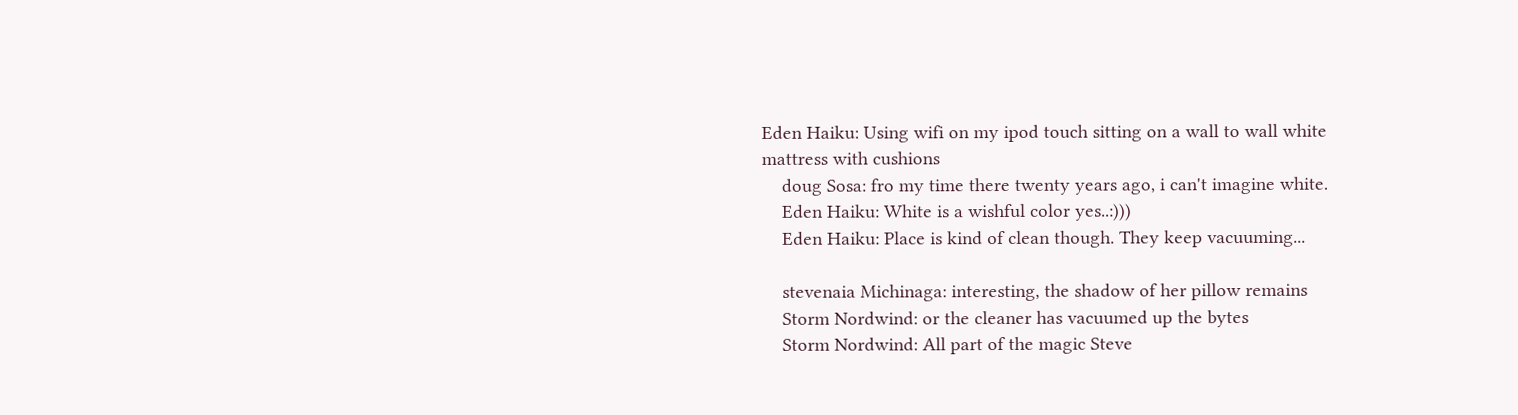Eden Haiku: Using wifi on my ipod touch sitting on a wall to wall white mattress with cushions
    doug Sosa: fro my time there twenty years ago, i can't imagine white.
    Eden Haiku: White is a wishful color yes..:)))
    Eden Haiku: Place is kind of clean though. They keep vacuuming...

    stevenaia Michinaga: interesting, the shadow of her pillow remains
    Storm Nordwind: or the cleaner has vacuumed up the bytes
    Storm Nordwind: All part of the magic Steve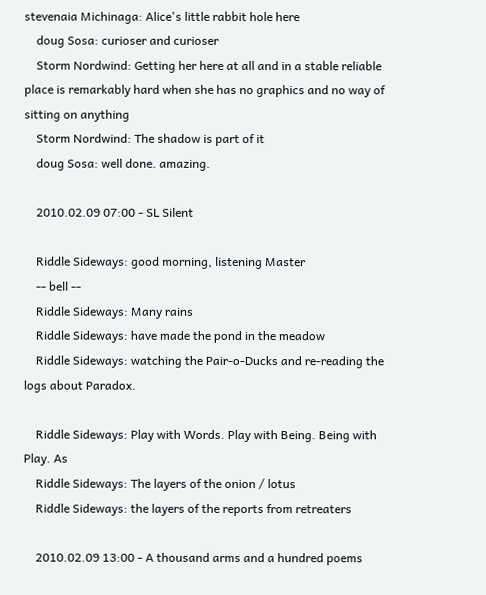stevenaia Michinaga: Alice's little rabbit hole here
    doug Sosa: curioser and curioser
    Storm Nordwind: Getting her here at all and in a stable reliable place is remarkably hard when she has no graphics and no way of sitting on anything
    Storm Nordwind: The shadow is part of it
    doug Sosa: well done. amazing.

    2010.02.09 07:00 - SL Silent

    Riddle Sideways: good morning, listening Master
    -- bell --
    Riddle Sideways: Many rains
    Riddle Sideways: have made the pond in the meadow
    Riddle Sideways: watching the Pair-o-Ducks and re-reading the logs about Paradox.

    Riddle Sideways: Play with Words. Play with Being. Being with Play. As
    Riddle Sideways: The layers of the onion / lotus
    Riddle Sideways: the layers of the reports from retreaters

    2010.02.09 13:00 - A thousand arms and a hundred poems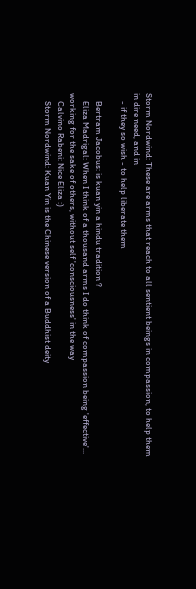Storm Nordwind: These are arms that reach to all sentient beings in compassion, to help them in dire need, and in
    - if they so wish - to help liberate them

    Bertram Jacobus: is kuan yin a hindu tradition ?
    Eliza Madrigal: When I think of a thousand arms I do think of compassion being 'effective'... working for the sake of others, without self 'consciousness' in the way
    Calvino Rabeni: Nice Eliza :)
    Storm Nordwind: Kuan Yin is the Chinese version of a Buddhist deity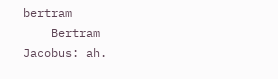bertram
    Bertram Jacobus: ah.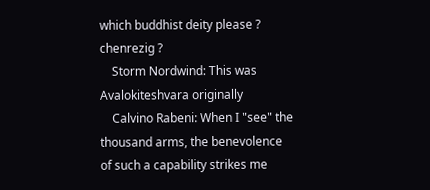which buddhist deity please ? chenrezig ?
    Storm Nordwind: This was Avalokiteshvara originally
    Calvino Rabeni: When I "see" the thousand arms, the benevolence of such a capability strikes me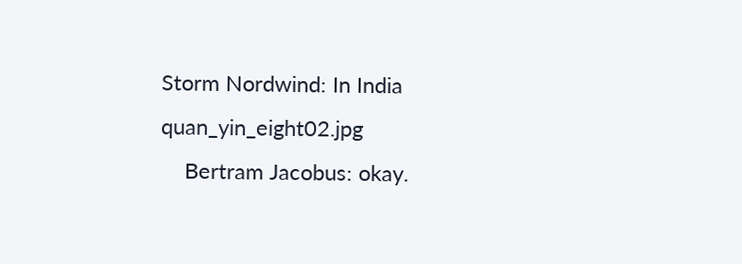Storm Nordwind: In India quan_yin_eight02.jpg
    Bertram Jacobus: okay.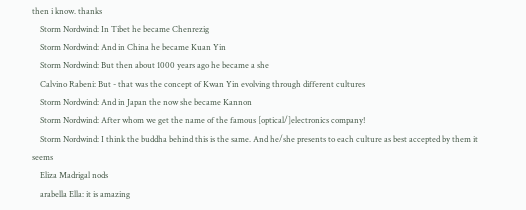then i know. thanks
    Storm Nordwind: In Tibet he became Chenrezig
    Storm Nordwind: And in China he became Kuan Yin
    Storm Nordwind: But then about 1000 years ago he became a she
    Calvino Rabeni: But - that was the concept of Kwan Yin evolving through different cultures
    Storm Nordwind: And in Japan the now she became Kannon
    Storm Nordwind: After whom we get the name of the famous [optical/]electronics company!
    Storm Nordwind: I think the buddha behind this is the same. And he/she presents to each culture as best accepted by them it seems
    Eliza Madrigal nods
    arabella Ella: it is amazing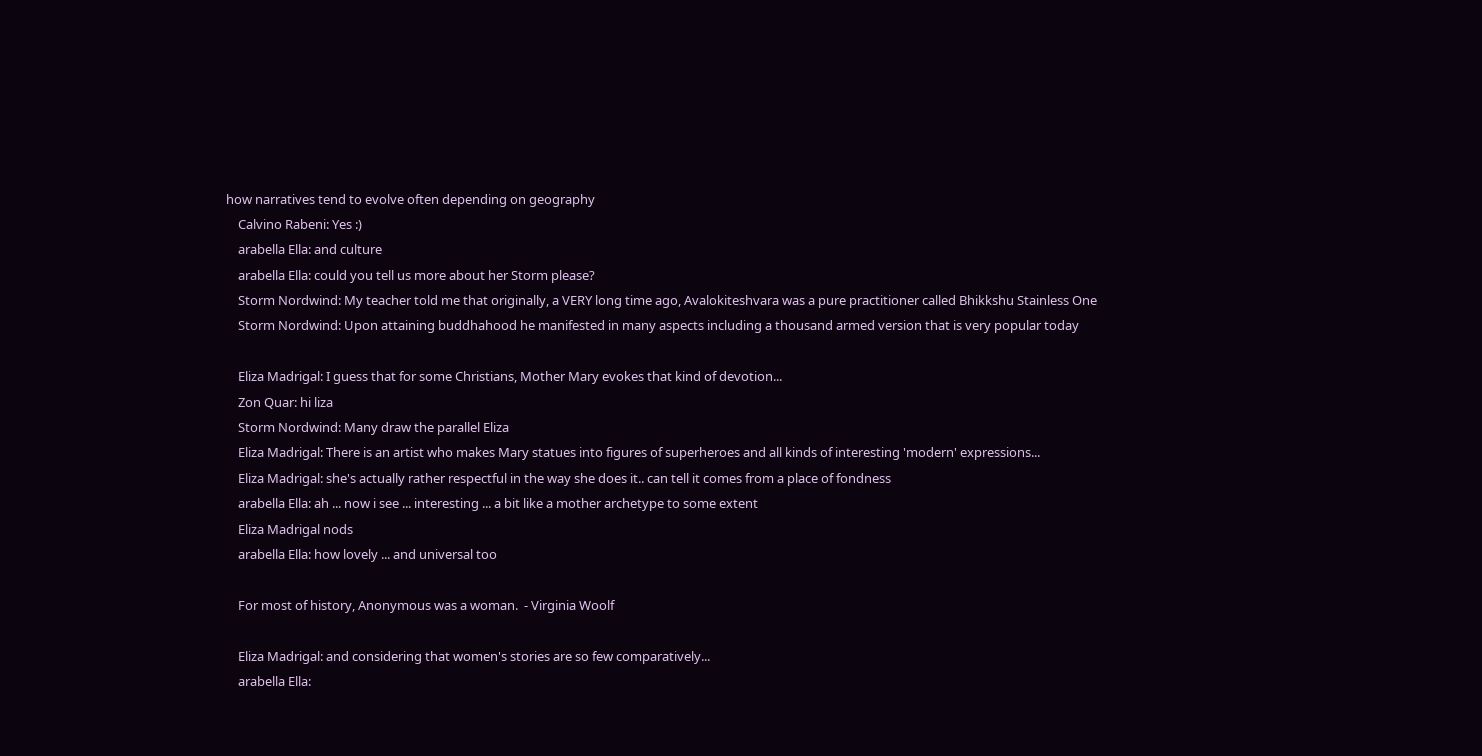how narratives tend to evolve often depending on geography
    Calvino Rabeni: Yes :)
    arabella Ella: and culture
    arabella Ella: could you tell us more about her Storm please?
    Storm Nordwind: My teacher told me that originally, a VERY long time ago, Avalokiteshvara was a pure practitioner called Bhikkshu Stainless One
    Storm Nordwind: Upon attaining buddhahood he manifested in many aspects including a thousand armed version that is very popular today

    Eliza Madrigal: I guess that for some Christians, Mother Mary evokes that kind of devotion...
    Zon Quar: hi liza
    Storm Nordwind: Many draw the parallel Eliza
    Eliza Madrigal: There is an artist who makes Mary statues into figures of superheroes and all kinds of interesting 'modern' expressions...
    Eliza Madrigal: she's actually rather respectful in the way she does it.. can tell it comes from a place of fondness
    arabella Ella: ah ... now i see ... interesting ... a bit like a mother archetype to some extent
    Eliza Madrigal nods
    arabella Ella: how lovely ... and universal too

    For most of history, Anonymous was a woman.  - Virginia Woolf

    Eliza Madrigal: and considering that women's stories are so few comparatively...
    arabella Ella: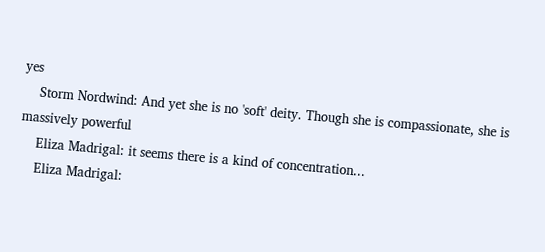yes
    Storm Nordwind: And yet she is no 'soft' deity. Though she is compassionate, she is massively powerful
    Eliza Madrigal: it seems there is a kind of concentration...
    Eliza Madrigal: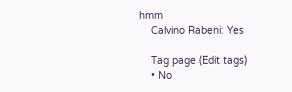hmm
    Calvino Rabeni: Yes

    Tag page (Edit tags)
    • No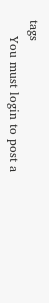tags
    You must login to post a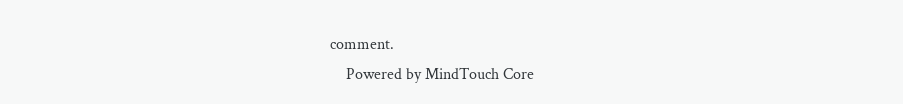comment.
    Powered by MindTouch Core